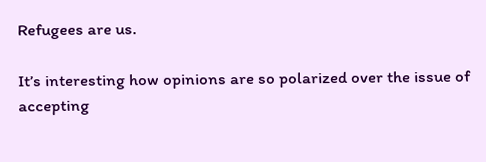Refugees are us.

It’s interesting how opinions are so polarized over the issue of accepting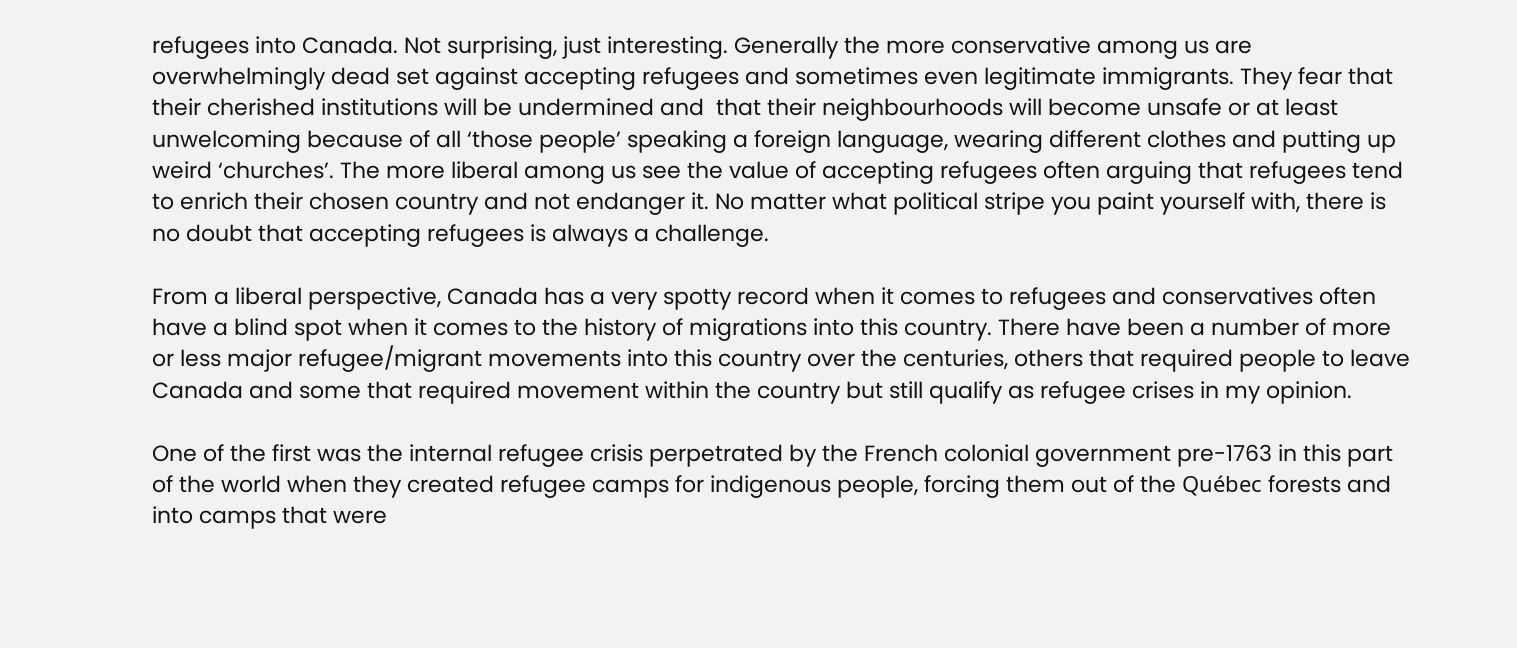refugees into Canada. Not surprising, just interesting. Generally the more conservative among us are overwhelmingly dead set against accepting refugees and sometimes even legitimate immigrants. They fear that their cherished institutions will be undermined and  that their neighbourhoods will become unsafe or at least unwelcoming because of all ‘those people’ speaking a foreign language, wearing different clothes and putting up weird ‘churches’. The more liberal among us see the value of accepting refugees often arguing that refugees tend to enrich their chosen country and not endanger it. No matter what political stripe you paint yourself with, there is no doubt that accepting refugees is always a challenge.

From a liberal perspective, Canada has a very spotty record when it comes to refugees and conservatives often have a blind spot when it comes to the history of migrations into this country. There have been a number of more or less major refugee/migrant movements into this country over the centuries, others that required people to leave Canada and some that required movement within the country but still qualify as refugee crises in my opinion.

One of the first was the internal refugee crisis perpetrated by the French colonial government pre-1763 in this part of the world when they created refugee camps for indigenous people, forcing them out of the Québec forests and into camps that were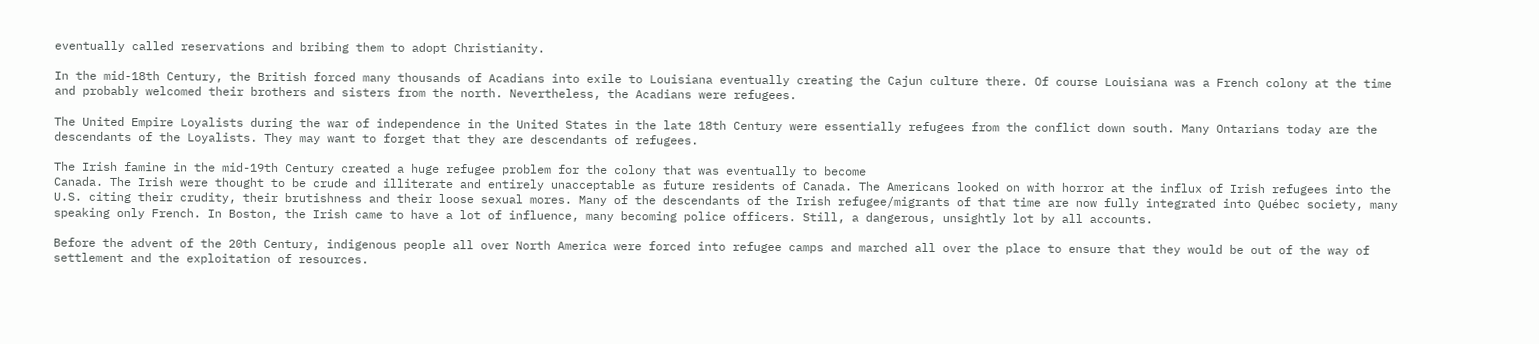eventually called reservations and bribing them to adopt Christianity.

In the mid-18th Century, the British forced many thousands of Acadians into exile to Louisiana eventually creating the Cajun culture there. Of course Louisiana was a French colony at the time and probably welcomed their brothers and sisters from the north. Nevertheless, the Acadians were refugees.

The United Empire Loyalists during the war of independence in the United States in the late 18th Century were essentially refugees from the conflict down south. Many Ontarians today are the descendants of the Loyalists. They may want to forget that they are descendants of refugees.

The Irish famine in the mid-19th Century created a huge refugee problem for the colony that was eventually to become
Canada. The Irish were thought to be crude and illiterate and entirely unacceptable as future residents of Canada. The Americans looked on with horror at the influx of Irish refugees into the U.S. citing their crudity, their brutishness and their loose sexual mores. Many of the descendants of the Irish refugee/migrants of that time are now fully integrated into Québec society, many speaking only French. In Boston, the Irish came to have a lot of influence, many becoming police officers. Still, a dangerous, unsightly lot by all accounts.

Before the advent of the 20th Century, indigenous people all over North America were forced into refugee camps and marched all over the place to ensure that they would be out of the way of settlement and the exploitation of resources.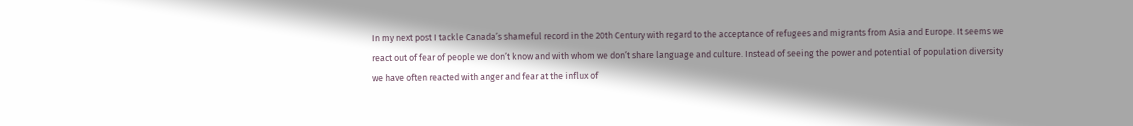In my next post I tackle Canada’s shameful record in the 20th Century with regard to the acceptance of refugees and migrants from Asia and Europe. It seems we react out of fear of people we don’t know and with whom we don’t share language and culture. Instead of seeing the power and potential of population diversity we have often reacted with anger and fear at the influx of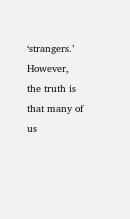‘strangers.’  However, the truth is that many of us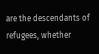are the descendants of refugees, whether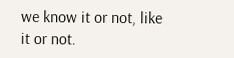we know it or not, like it or not.